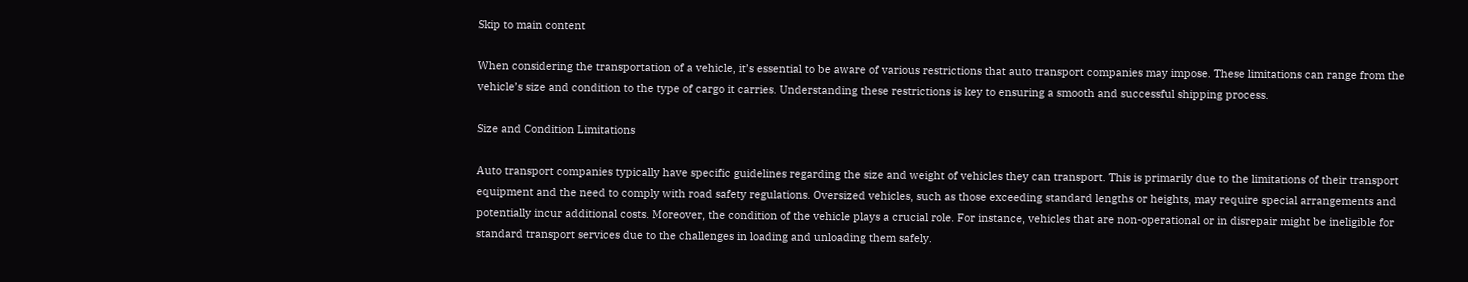Skip to main content

When considering the transportation of a vehicle, it’s essential to be aware of various restrictions that auto transport companies may impose. These limitations can range from the vehicle’s size and condition to the type of cargo it carries. Understanding these restrictions is key to ensuring a smooth and successful shipping process.

Size and Condition Limitations

Auto transport companies typically have specific guidelines regarding the size and weight of vehicles they can transport. This is primarily due to the limitations of their transport equipment and the need to comply with road safety regulations. Oversized vehicles, such as those exceeding standard lengths or heights, may require special arrangements and potentially incur additional costs. Moreover, the condition of the vehicle plays a crucial role. For instance, vehicles that are non-operational or in disrepair might be ineligible for standard transport services due to the challenges in loading and unloading them safely.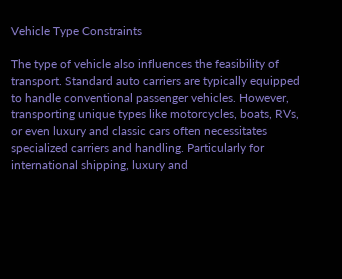Vehicle Type Constraints

The type of vehicle also influences the feasibility of transport. Standard auto carriers are typically equipped to handle conventional passenger vehicles. However, transporting unique types like motorcycles, boats, RVs, or even luxury and classic cars often necessitates specialized carriers and handling. Particularly for international shipping, luxury and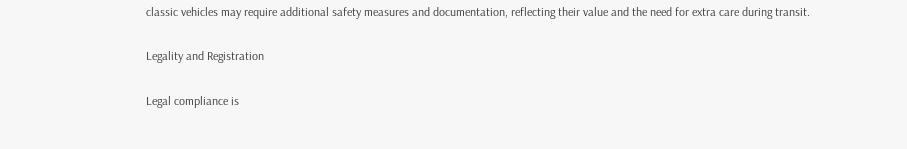classic vehicles may require additional safety measures and documentation, reflecting their value and the need for extra care during transit.

Legality and Registration

Legal compliance is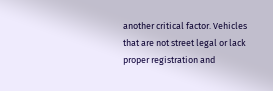another critical factor. Vehicles that are not street legal or lack proper registration and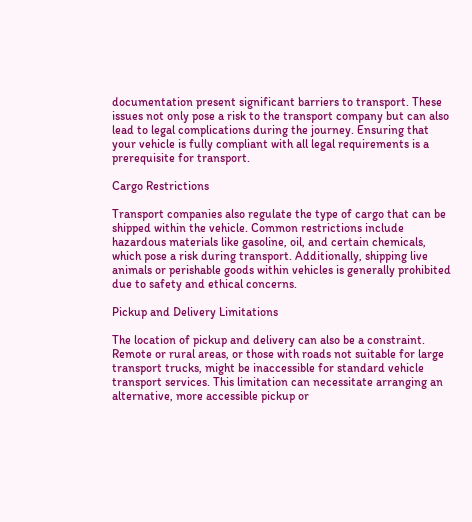documentation present significant barriers to transport. These issues not only pose a risk to the transport company but can also lead to legal complications during the journey. Ensuring that your vehicle is fully compliant with all legal requirements is a prerequisite for transport.

Cargo Restrictions

Transport companies also regulate the type of cargo that can be shipped within the vehicle. Common restrictions include hazardous materials like gasoline, oil, and certain chemicals, which pose a risk during transport. Additionally, shipping live animals or perishable goods within vehicles is generally prohibited due to safety and ethical concerns.

Pickup and Delivery Limitations

The location of pickup and delivery can also be a constraint. Remote or rural areas, or those with roads not suitable for large transport trucks, might be inaccessible for standard vehicle transport services. This limitation can necessitate arranging an alternative, more accessible pickup or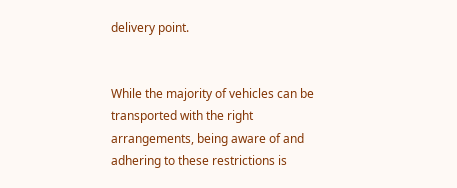delivery point.


While the majority of vehicles can be transported with the right arrangements, being aware of and adhering to these restrictions is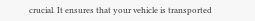crucial. It ensures that your vehicle is transported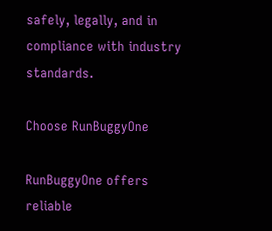safely, legally, and in compliance with industry standards.

Choose RunBuggyOne

RunBuggyOne offers reliable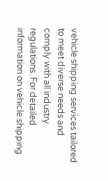vehicle shipping services tailored to meet diverse needs and comply with all industry regulations. For detailed information on vehicle shipping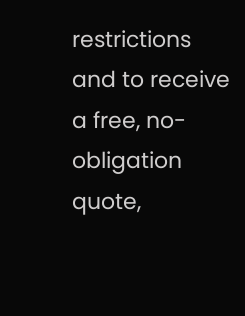restrictions and to receive a free, no-obligation quote,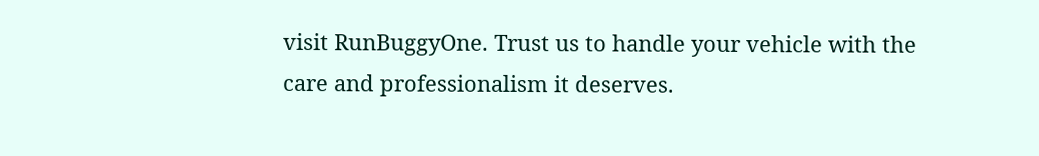visit RunBuggyOne. Trust us to handle your vehicle with the care and professionalism it deserves.